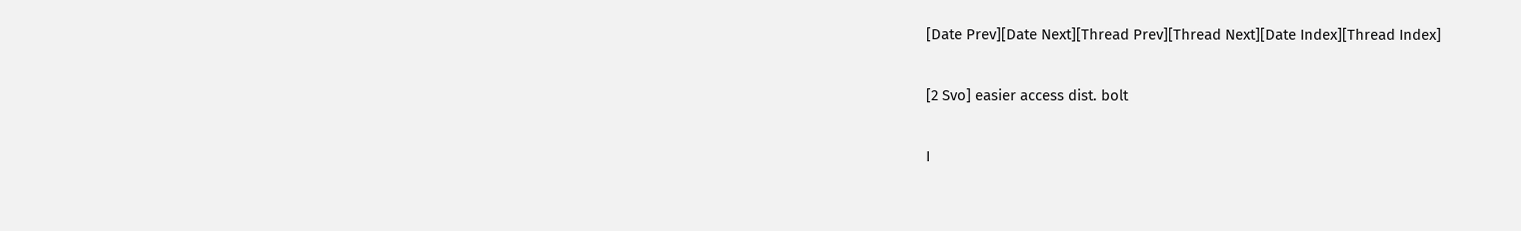[Date Prev][Date Next][Thread Prev][Thread Next][Date Index][Thread Index]

[2 Svo] easier access dist. bolt

I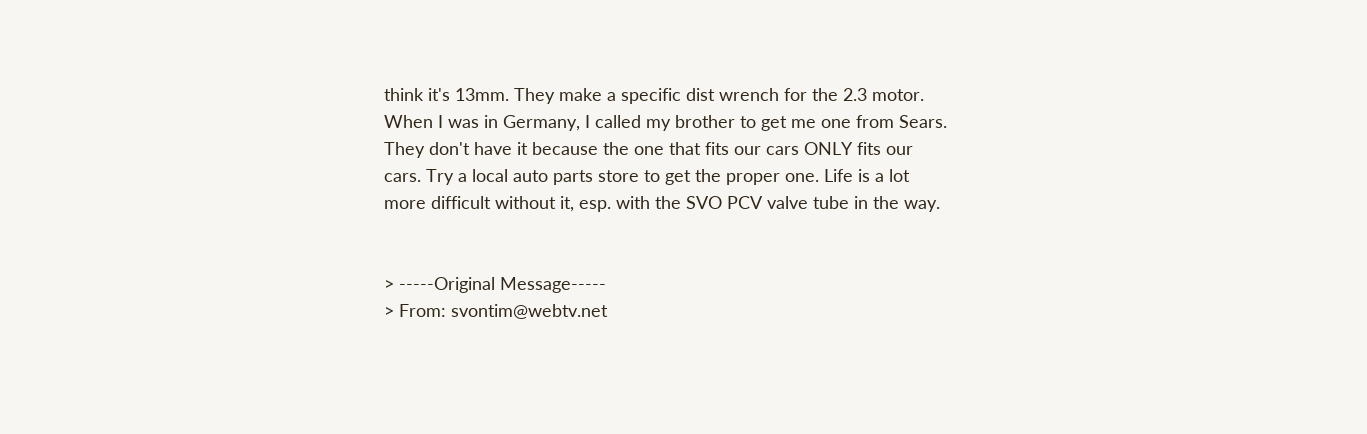think it's 13mm. They make a specific dist wrench for the 2.3 motor.
When I was in Germany, I called my brother to get me one from Sears.
They don't have it because the one that fits our cars ONLY fits our
cars. Try a local auto parts store to get the proper one. Life is a lot
more difficult without it, esp. with the SVO PCV valve tube in the way.


> -----Original Message-----
> From: svontim@webtv.net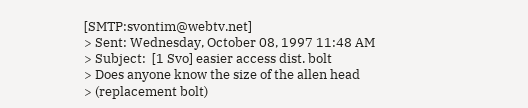[SMTP:svontim@webtv.net]
> Sent: Wednesday, October 08, 1997 11:48 AM
> Subject:  [1 Svo] easier access dist. bolt
> Does anyone know the size of the allen head
> (replacement bolt)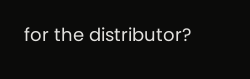for the distributor?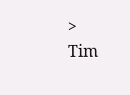>                                                     Tim